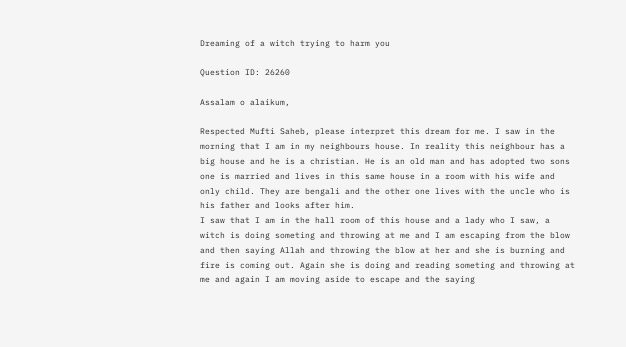Dreaming of a witch trying to harm you

Question ID: 26260

Assalam o alaikum,

Respected Mufti Saheb, please interpret this dream for me. I saw in the morning that I am in my neighbours house. In reality this neighbour has a big house and he is a christian. He is an old man and has adopted two sons one is married and lives in this same house in a room with his wife and only child. They are bengali and the other one lives with the uncle who is his father and looks after him.
I saw that I am in the hall room of this house and a lady who I saw, a witch is doing someting and throwing at me and I am escaping from the blow and then saying Allah and throwing the blow at her and she is burning and fire is coming out. Again she is doing and reading someting and throwing at me and again I am moving aside to escape and the saying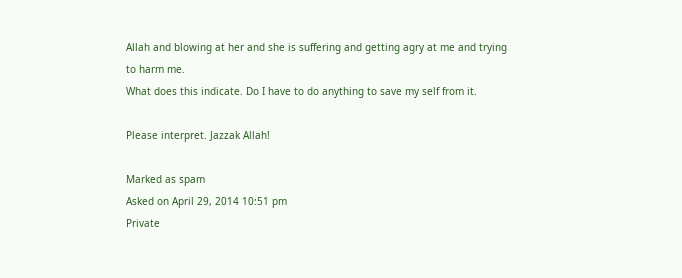Allah and blowing at her and she is suffering and getting agry at me and trying to harm me.
What does this indicate. Do I have to do anything to save my self from it.

Please interpret. Jazzak Allah!

Marked as spam
Asked on April 29, 2014 10:51 pm
Private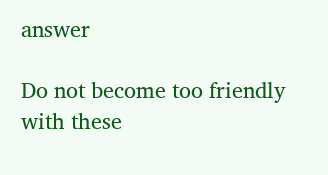answer

Do not become too friendly with these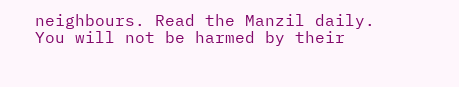neighbours. Read the Manzil daily. You will not be harmed by their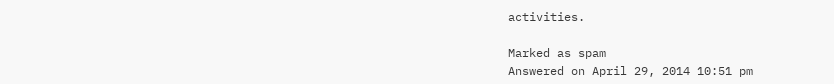activities.

Marked as spam
Answered on April 29, 2014 10:51 pm